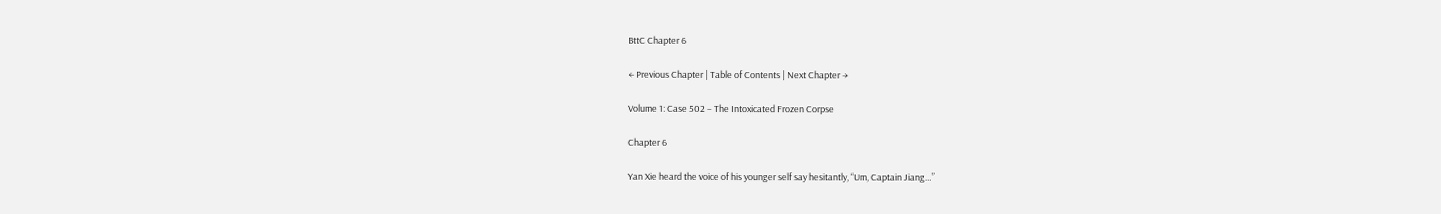BttC Chapter 6

← Previous Chapter | Table of Contents | Next Chapter →

Volume 1: Case 502 – The Intoxicated Frozen Corpse

Chapter 6

Yan Xie heard the voice of his younger self say hesitantly, “Um, Captain Jiang…”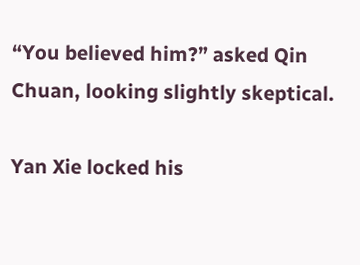“You believed him?” asked Qin Chuan, looking slightly skeptical.

Yan Xie locked his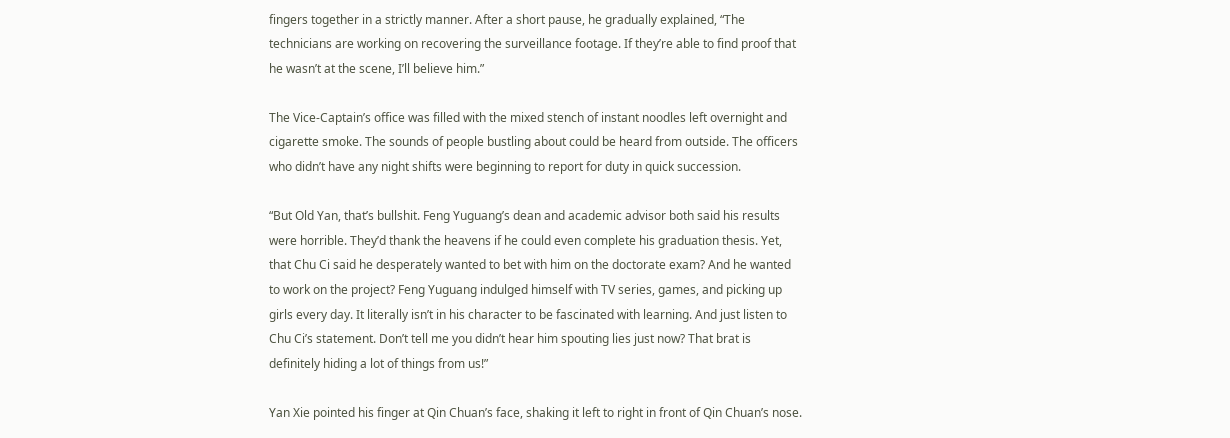fingers together in a strictly manner. After a short pause, he gradually explained, “The technicians are working on recovering the surveillance footage. If they’re able to find proof that he wasn’t at the scene, I’ll believe him.”

The Vice-Captain’s office was filled with the mixed stench of instant noodles left overnight and cigarette smoke. The sounds of people bustling about could be heard from outside. The officers who didn’t have any night shifts were beginning to report for duty in quick succession.

“But Old Yan, that’s bullshit. Feng Yuguang’s dean and academic advisor both said his results were horrible. They’d thank the heavens if he could even complete his graduation thesis. Yet, that Chu Ci said he desperately wanted to bet with him on the doctorate exam? And he wanted to work on the project? Feng Yuguang indulged himself with TV series, games, and picking up girls every day. It literally isn’t in his character to be fascinated with learning. And just listen to Chu Ci’s statement. Don’t tell me you didn’t hear him spouting lies just now? That brat is definitely hiding a lot of things from us!”

Yan Xie pointed his finger at Qin Chuan’s face, shaking it left to right in front of Qin Chuan’s nose.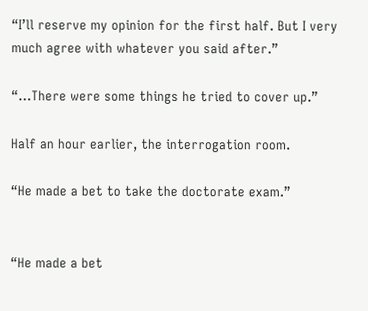“I’ll reserve my opinion for the first half. But I very much agree with whatever you said after.”

“…There were some things he tried to cover up.”

Half an hour earlier, the interrogation room.

“He made a bet to take the doctorate exam.”


“He made a bet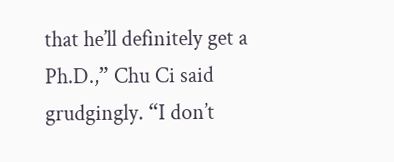that he’ll definitely get a Ph.D.,” Chu Ci said grudgingly. “I don’t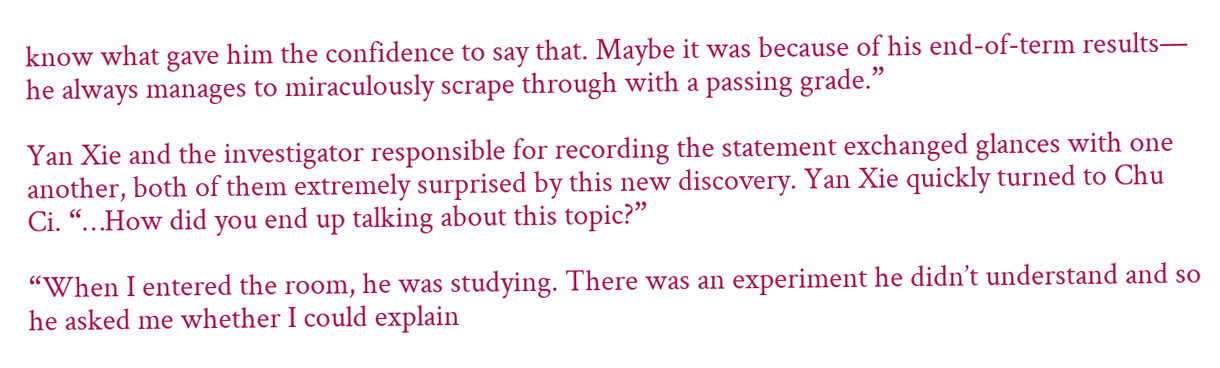know what gave him the confidence to say that. Maybe it was because of his end-of-term results— he always manages to miraculously scrape through with a passing grade.”

Yan Xie and the investigator responsible for recording the statement exchanged glances with one another, both of them extremely surprised by this new discovery. Yan Xie quickly turned to Chu Ci. “…How did you end up talking about this topic?”

“When I entered the room, he was studying. There was an experiment he didn’t understand and so he asked me whether I could explain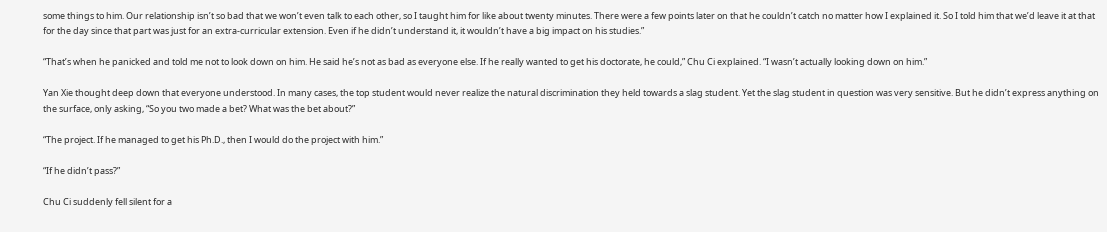some things to him. Our relationship isn’t so bad that we won’t even talk to each other, so I taught him for like about twenty minutes. There were a few points later on that he couldn’t catch no matter how I explained it. So I told him that we’d leave it at that for the day since that part was just for an extra-curricular extension. Even if he didn’t understand it, it wouldn’t have a big impact on his studies.”

“That’s when he panicked and told me not to look down on him. He said he’s not as bad as everyone else. If he really wanted to get his doctorate, he could,” Chu Ci explained. “I wasn’t actually looking down on him.”

Yan Xie thought deep down that everyone understood. In many cases, the top student would never realize the natural discrimination they held towards a slag student. Yet the slag student in question was very sensitive. But he didn’t express anything on the surface, only asking, “So you two made a bet? What was the bet about?”

“The project. If he managed to get his Ph.D., then I would do the project with him.”

“If he didn’t pass?”

Chu Ci suddenly fell silent for a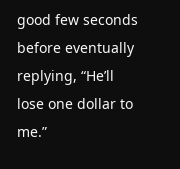good few seconds before eventually replying, “He’ll lose one dollar to me.”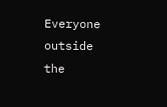Everyone outside the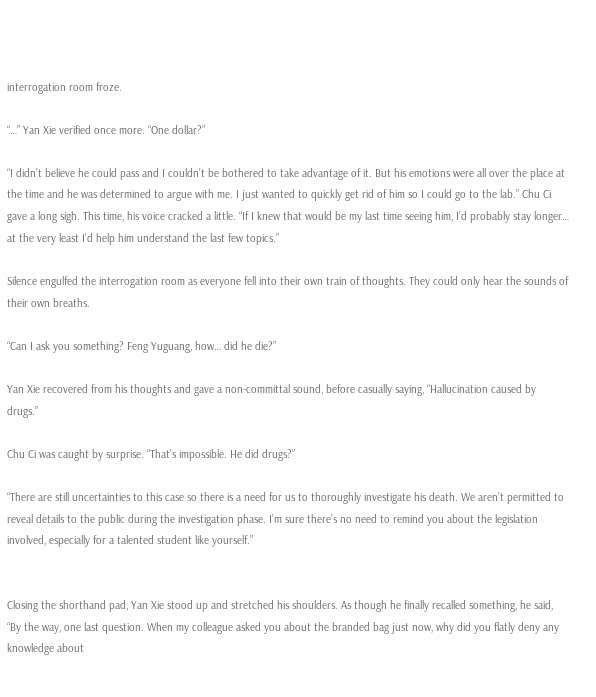interrogation room froze.

“…” Yan Xie verified once more. “One dollar?”

“I didn’t believe he could pass and I couldn’t be bothered to take advantage of it. But his emotions were all over the place at the time and he was determined to argue with me. I just wanted to quickly get rid of him so I could go to the lab.” Chu Ci gave a long sigh. This time, his voice cracked a little. “If I knew that would be my last time seeing him, I’d probably stay longer… at the very least I’d help him understand the last few topics.”

Silence engulfed the interrogation room as everyone fell into their own train of thoughts. They could only hear the sounds of their own breaths.

“Can I ask you something? Feng Yuguang, how… did he die?”

Yan Xie recovered from his thoughts and gave a non-committal sound, before casually saying, “Hallucination caused by drugs.”

Chu Ci was caught by surprise. “That’s impossible. He did drugs?”

“There are still uncertainties to this case so there is a need for us to thoroughly investigate his death. We aren’t permitted to reveal details to the public during the investigation phase. I’m sure there’s no need to remind you about the legislation involved, especially for a talented student like yourself.”


Closing the shorthand pad, Yan Xie stood up and stretched his shoulders. As though he finally recalled something, he said, “By the way, one last question. When my colleague asked you about the branded bag just now, why did you flatly deny any knowledge about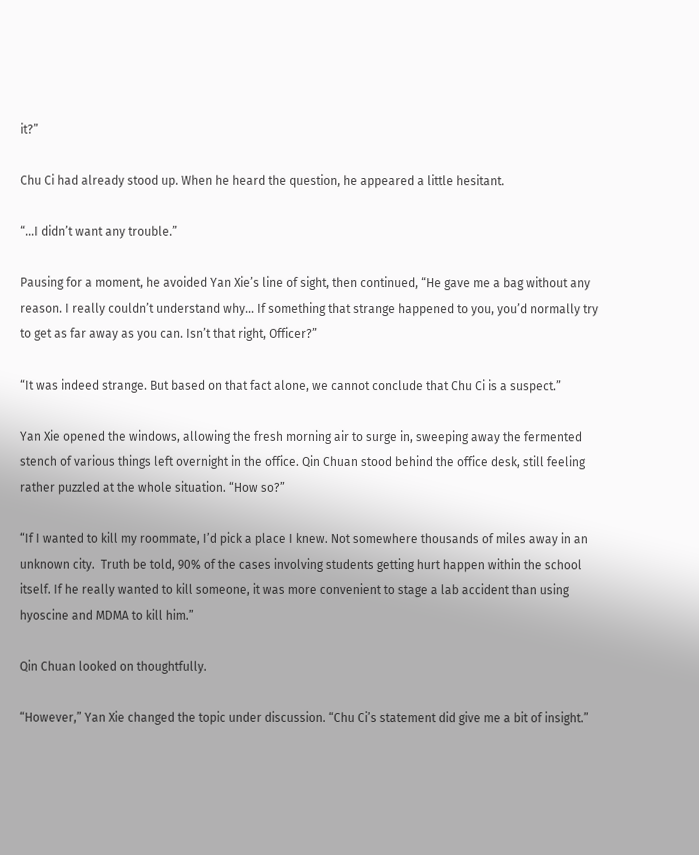it?”

Chu Ci had already stood up. When he heard the question, he appeared a little hesitant.

“…I didn’t want any trouble.”

Pausing for a moment, he avoided Yan Xie’s line of sight, then continued, “He gave me a bag without any reason. I really couldn’t understand why… If something that strange happened to you, you’d normally try to get as far away as you can. Isn’t that right, Officer?”

“It was indeed strange. But based on that fact alone, we cannot conclude that Chu Ci is a suspect.”

Yan Xie opened the windows, allowing the fresh morning air to surge in, sweeping away the fermented stench of various things left overnight in the office. Qin Chuan stood behind the office desk, still feeling rather puzzled at the whole situation. “How so?”

“If I wanted to kill my roommate, I’d pick a place I knew. Not somewhere thousands of miles away in an unknown city.  Truth be told, 90% of the cases involving students getting hurt happen within the school itself. If he really wanted to kill someone, it was more convenient to stage a lab accident than using hyoscine and MDMA to kill him.”

Qin Chuan looked on thoughtfully.

“However,” Yan Xie changed the topic under discussion. “Chu Ci’s statement did give me a bit of insight.”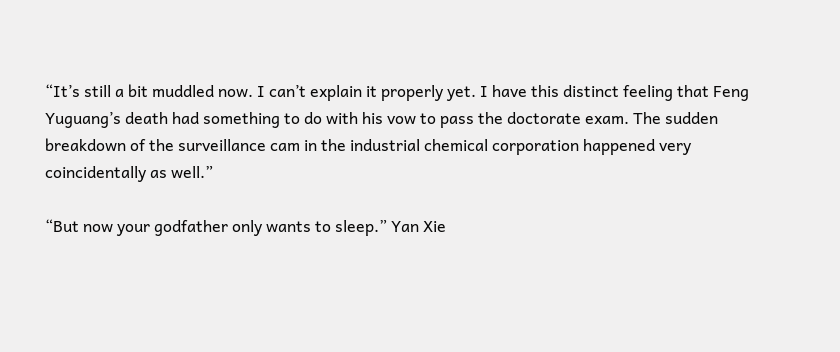“It’s still a bit muddled now. I can’t explain it properly yet. I have this distinct feeling that Feng Yuguang’s death had something to do with his vow to pass the doctorate exam. The sudden breakdown of the surveillance cam in the industrial chemical corporation happened very coincidentally as well.”

“But now your godfather only wants to sleep.” Yan Xie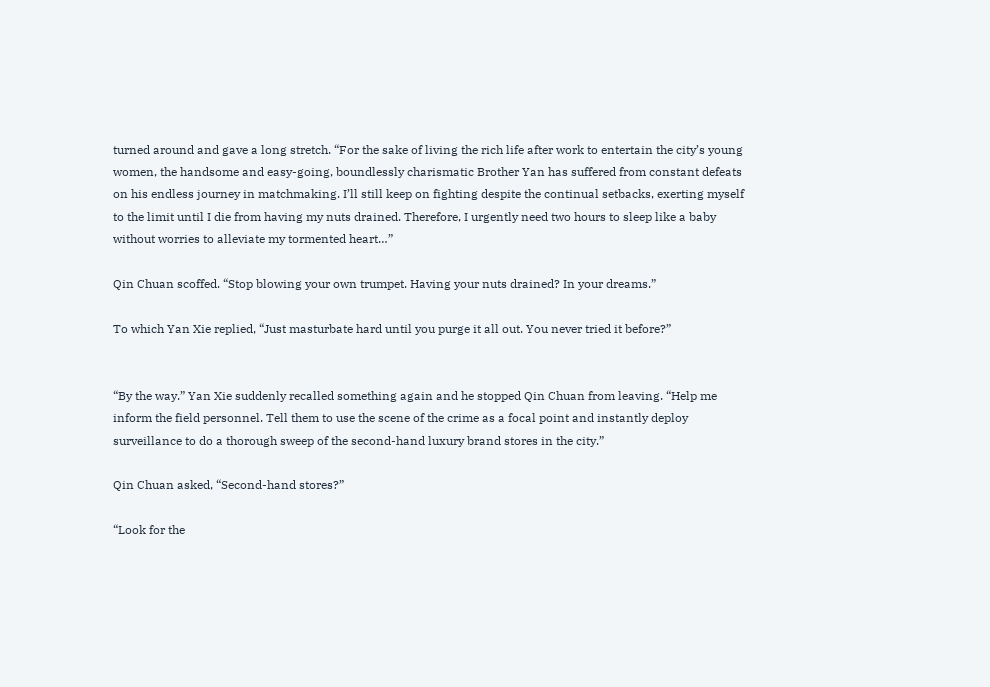turned around and gave a long stretch. “For the sake of living the rich life after work to entertain the city’s young women, the handsome and easy-going, boundlessly charismatic Brother Yan has suffered from constant defeats on his endless journey in matchmaking. I’ll still keep on fighting despite the continual setbacks, exerting myself to the limit until I die from having my nuts drained. Therefore, I urgently need two hours to sleep like a baby without worries to alleviate my tormented heart…”

Qin Chuan scoffed. “Stop blowing your own trumpet. Having your nuts drained? In your dreams.”

To which Yan Xie replied, “Just masturbate hard until you purge it all out. You never tried it before?”


“By the way.” Yan Xie suddenly recalled something again and he stopped Qin Chuan from leaving. “Help me inform the field personnel. Tell them to use the scene of the crime as a focal point and instantly deploy surveillance to do a thorough sweep of the second-hand luxury brand stores in the city.”

Qin Chuan asked, “Second-hand stores?”

“Look for the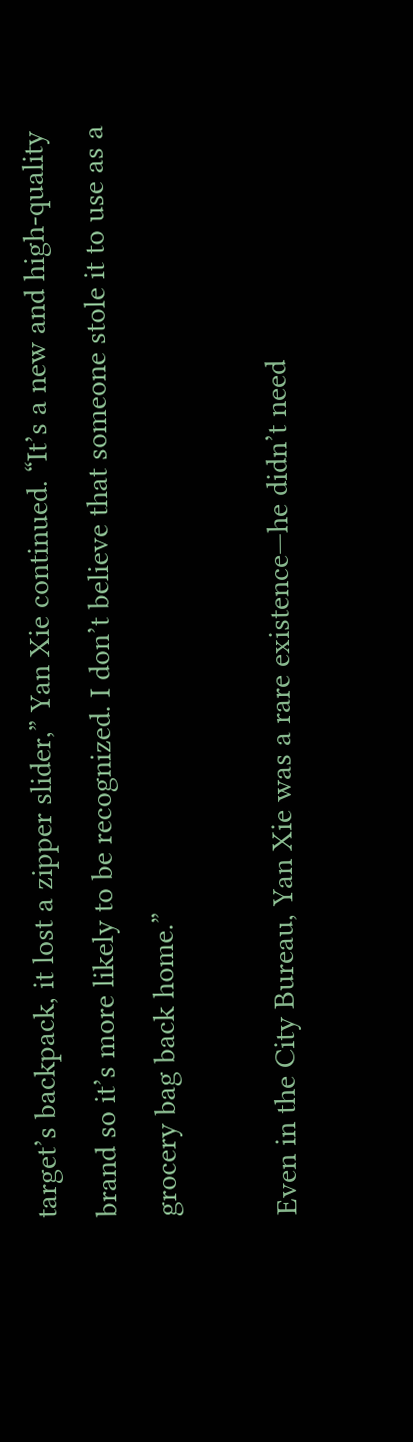target’s backpack, it lost a zipper slider,” Yan Xie continued. “It’s a new and high-quality brand so it’s more likely to be recognized. I don’t believe that someone stole it to use as a grocery bag back home.”

Even in the City Bureau, Yan Xie was a rare existence—he didn’t need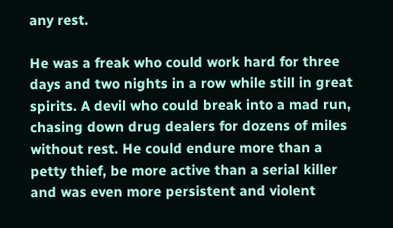any rest.

He was a freak who could work hard for three days and two nights in a row while still in great spirits. A devil who could break into a mad run, chasing down drug dealers for dozens of miles without rest. He could endure more than a petty thief, be more active than a serial killer and was even more persistent and violent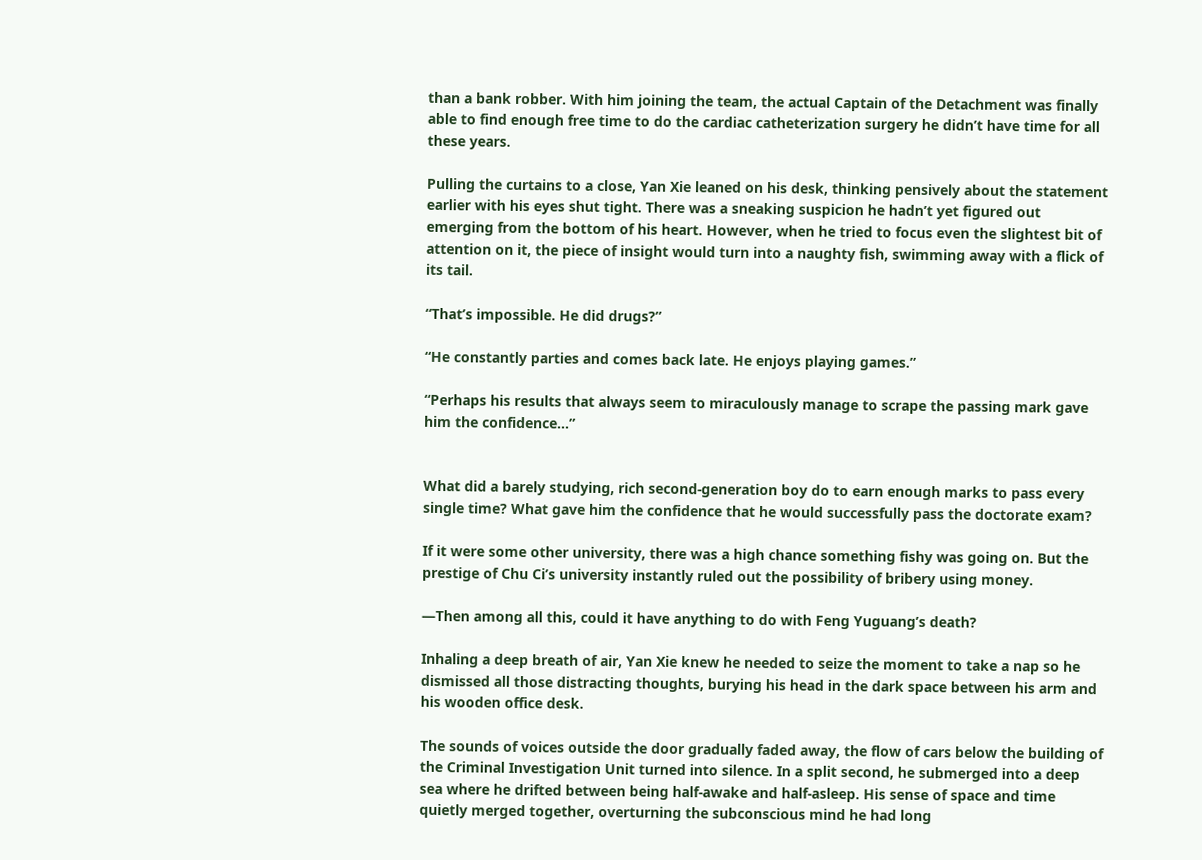than a bank robber. With him joining the team, the actual Captain of the Detachment was finally able to find enough free time to do the cardiac catheterization surgery he didn’t have time for all these years.

Pulling the curtains to a close, Yan Xie leaned on his desk, thinking pensively about the statement earlier with his eyes shut tight. There was a sneaking suspicion he hadn’t yet figured out emerging from the bottom of his heart. However, when he tried to focus even the slightest bit of attention on it, the piece of insight would turn into a naughty fish, swimming away with a flick of its tail.

“That’s impossible. He did drugs?”

“He constantly parties and comes back late. He enjoys playing games.”

“Perhaps his results that always seem to miraculously manage to scrape the passing mark gave him the confidence…”


What did a barely studying, rich second-generation boy do to earn enough marks to pass every single time? What gave him the confidence that he would successfully pass the doctorate exam?

If it were some other university, there was a high chance something fishy was going on. But the prestige of Chu Ci’s university instantly ruled out the possibility of bribery using money.

—Then among all this, could it have anything to do with Feng Yuguang’s death?

Inhaling a deep breath of air, Yan Xie knew he needed to seize the moment to take a nap so he dismissed all those distracting thoughts, burying his head in the dark space between his arm and his wooden office desk.

The sounds of voices outside the door gradually faded away, the flow of cars below the building of the Criminal Investigation Unit turned into silence. In a split second, he submerged into a deep sea where he drifted between being half-awake and half-asleep. His sense of space and time quietly merged together, overturning the subconscious mind he had long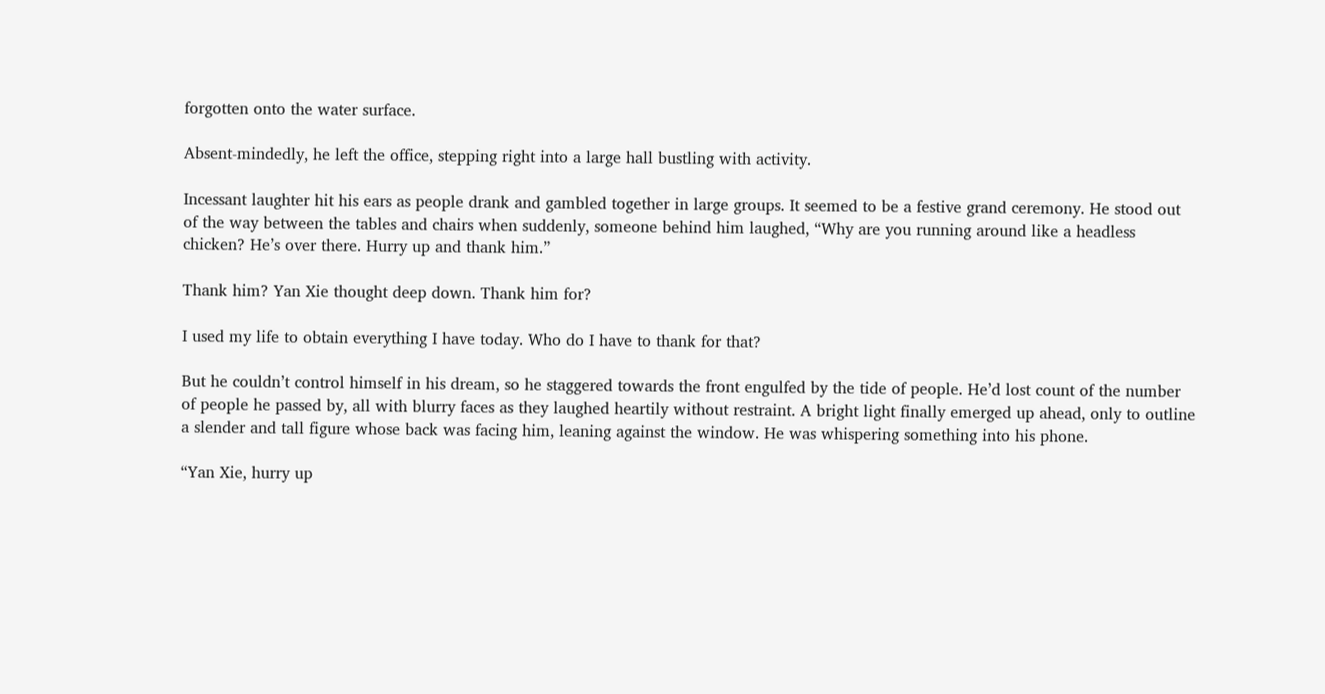forgotten onto the water surface.

Absent-mindedly, he left the office, stepping right into a large hall bustling with activity.

Incessant laughter hit his ears as people drank and gambled together in large groups. It seemed to be a festive grand ceremony. He stood out of the way between the tables and chairs when suddenly, someone behind him laughed, “Why are you running around like a headless chicken? He’s over there. Hurry up and thank him.”

Thank him? Yan Xie thought deep down. Thank him for?

I used my life to obtain everything I have today. Who do I have to thank for that?

But he couldn’t control himself in his dream, so he staggered towards the front engulfed by the tide of people. He’d lost count of the number of people he passed by, all with blurry faces as they laughed heartily without restraint. A bright light finally emerged up ahead, only to outline a slender and tall figure whose back was facing him, leaning against the window. He was whispering something into his phone.

“Yan Xie, hurry up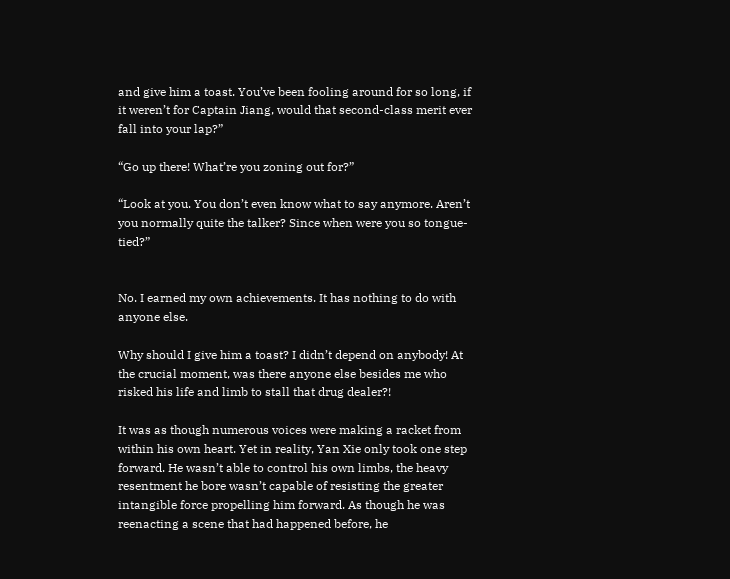and give him a toast. You’ve been fooling around for so long, if it weren’t for Captain Jiang, would that second-class merit ever fall into your lap?”

“Go up there! What’re you zoning out for?”

“Look at you. You don’t even know what to say anymore. Aren’t you normally quite the talker? Since when were you so tongue-tied?”


No. I earned my own achievements. It has nothing to do with anyone else.

Why should I give him a toast? I didn’t depend on anybody! At the crucial moment, was there anyone else besides me who risked his life and limb to stall that drug dealer?!

It was as though numerous voices were making a racket from within his own heart. Yet in reality, Yan Xie only took one step forward. He wasn’t able to control his own limbs, the heavy resentment he bore wasn’t capable of resisting the greater intangible force propelling him forward. As though he was reenacting a scene that had happened before, he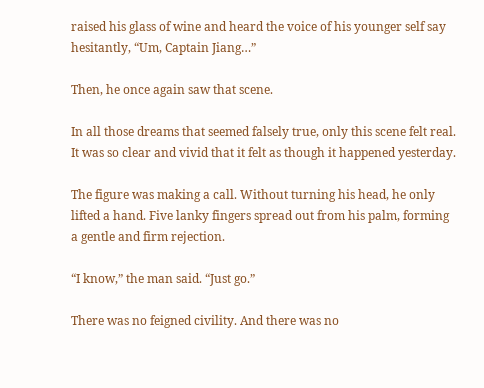raised his glass of wine and heard the voice of his younger self say hesitantly, “Um, Captain Jiang…”

Then, he once again saw that scene.

In all those dreams that seemed falsely true, only this scene felt real. It was so clear and vivid that it felt as though it happened yesterday.

The figure was making a call. Without turning his head, he only lifted a hand. Five lanky fingers spread out from his palm, forming a gentle and firm rejection.

“I know,” the man said. “Just go.”

There was no feigned civility. And there was no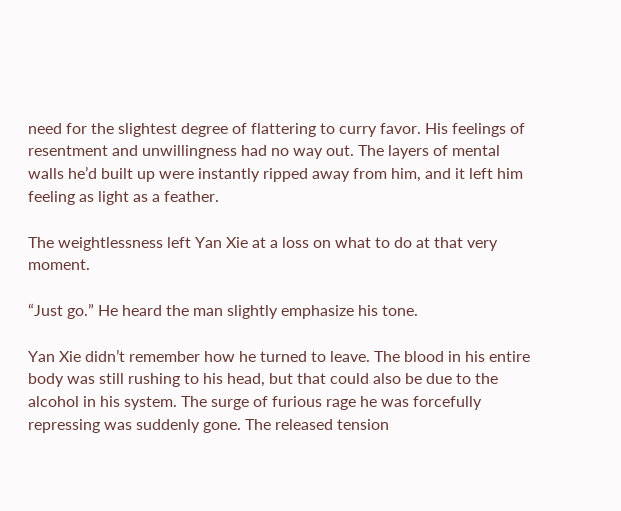need for the slightest degree of flattering to curry favor. His feelings of resentment and unwillingness had no way out. The layers of mental walls he’d built up were instantly ripped away from him, and it left him feeling as light as a feather.

The weightlessness left Yan Xie at a loss on what to do at that very moment.

“Just go.” He heard the man slightly emphasize his tone.

Yan Xie didn’t remember how he turned to leave. The blood in his entire body was still rushing to his head, but that could also be due to the alcohol in his system. The surge of furious rage he was forcefully repressing was suddenly gone. The released tension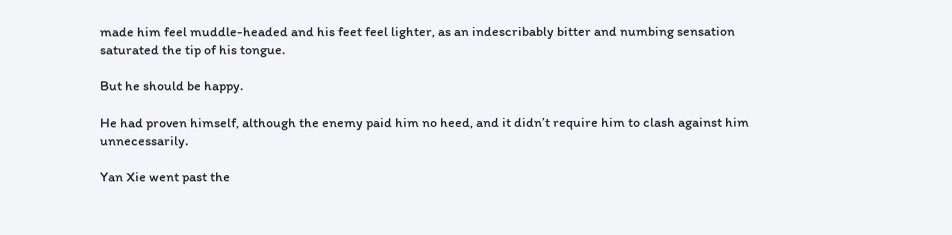made him feel muddle-headed and his feet feel lighter, as an indescribably bitter and numbing sensation saturated the tip of his tongue.

But he should be happy.

He had proven himself, although the enemy paid him no heed, and it didn’t require him to clash against him unnecessarily.

Yan Xie went past the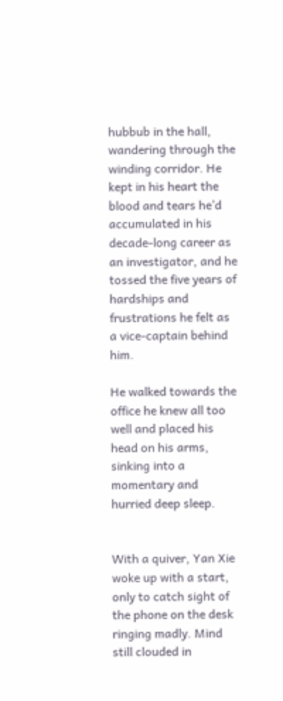hubbub in the hall, wandering through the winding corridor. He kept in his heart the blood and tears he’d accumulated in his decade-long career as an investigator, and he tossed the five years of hardships and frustrations he felt as a vice-captain behind him.

He walked towards the office he knew all too well and placed his head on his arms, sinking into a momentary and hurried deep sleep.


With a quiver, Yan Xie woke up with a start, only to catch sight of the phone on the desk ringing madly. Mind still clouded in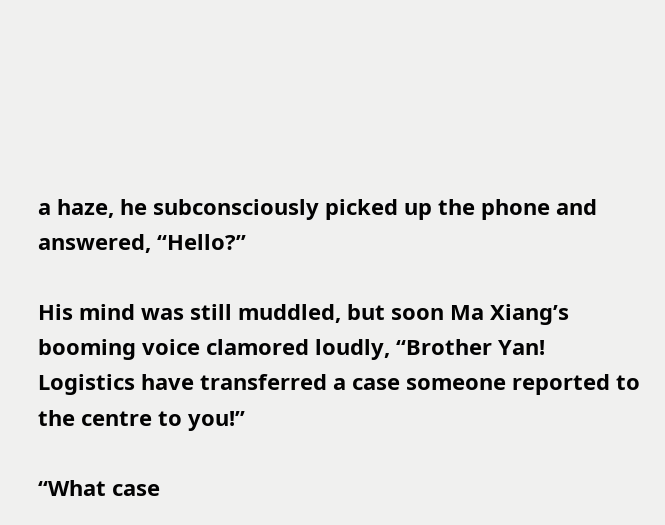a haze, he subconsciously picked up the phone and answered, “Hello?”

His mind was still muddled, but soon Ma Xiang’s booming voice clamored loudly, “Brother Yan! Logistics have transferred a case someone reported to the centre to you!”

“What case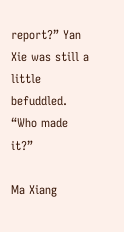report?” Yan Xie was still a little befuddled. “Who made it?”

Ma Xiang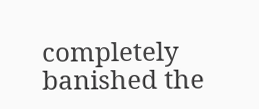completely banished the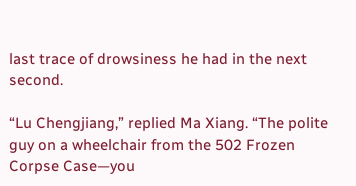last trace of drowsiness he had in the next second.

“Lu Chengjiang,” replied Ma Xiang. “The polite guy on a wheelchair from the 502 Frozen Corpse Case—you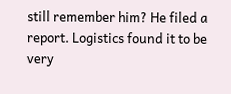still remember him? He filed a report. Logistics found it to be very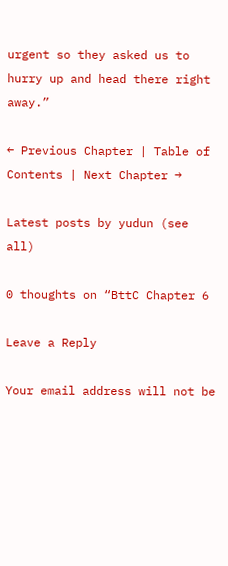urgent so they asked us to hurry up and head there right away.”

← Previous Chapter | Table of Contents | Next Chapter →

Latest posts by yudun (see all)

0 thoughts on “BttC Chapter 6

Leave a Reply

Your email address will not be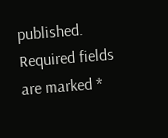published. Required fields are marked *